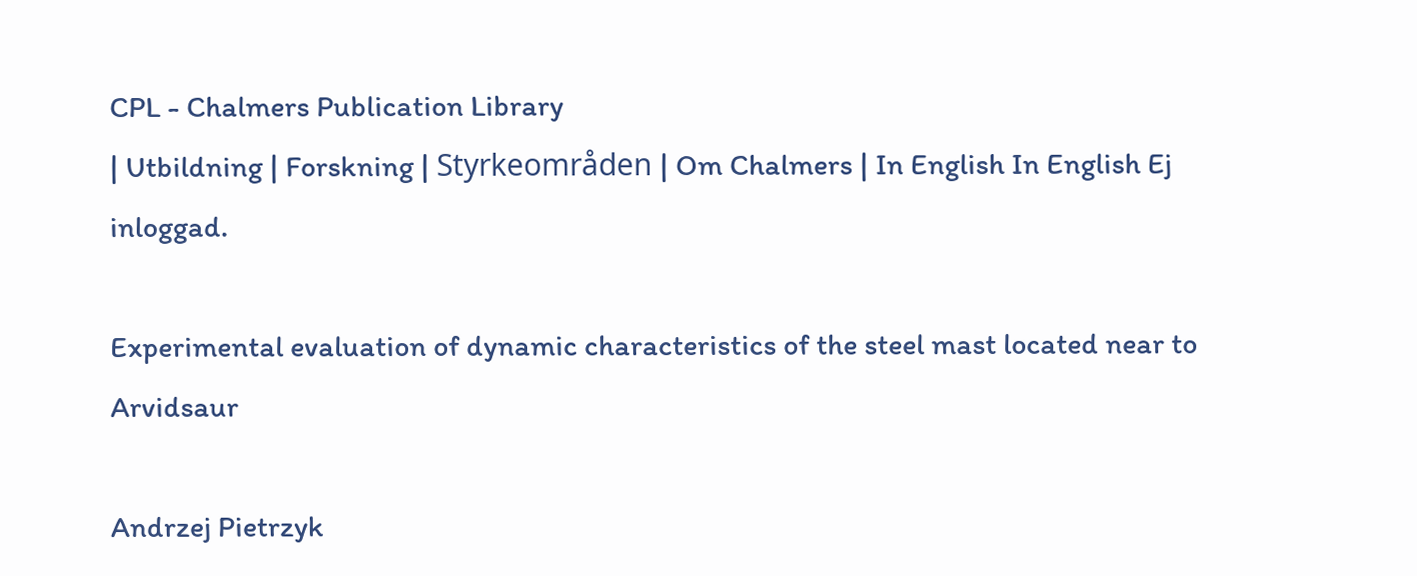CPL - Chalmers Publication Library
| Utbildning | Forskning | Styrkeområden | Om Chalmers | In English In English Ej inloggad.

Experimental evaluation of dynamic characteristics of the steel mast located near to Arvidsaur

Andrzej Pietrzyk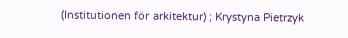(Institutionen för arkitektur) ; Krystyna Pietrzyk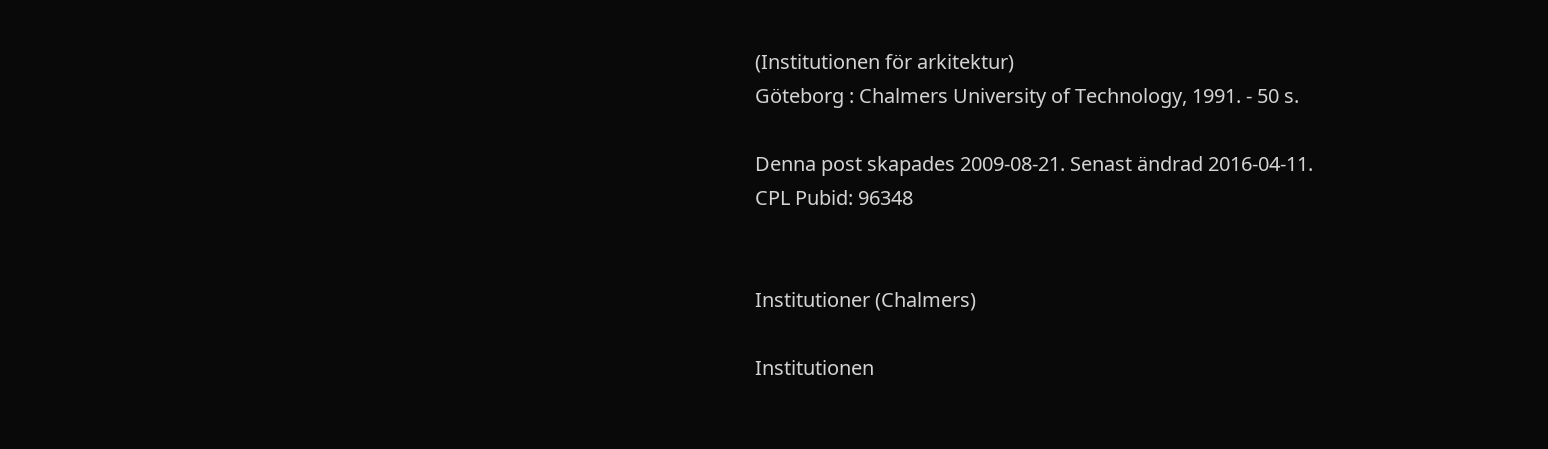(Institutionen för arkitektur)
Göteborg : Chalmers University of Technology, 1991. - 50 s.

Denna post skapades 2009-08-21. Senast ändrad 2016-04-11.
CPL Pubid: 96348


Institutioner (Chalmers)

Institutionen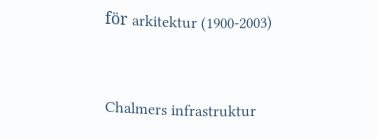för arkitektur (1900-2003)



Chalmers infrastruktur